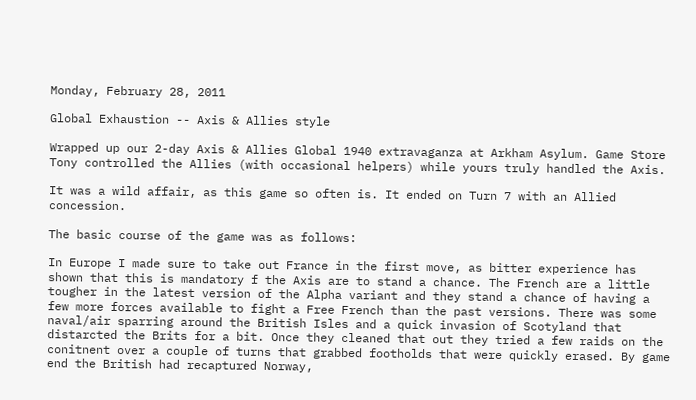Monday, February 28, 2011

Global Exhaustion -- Axis & Allies style

Wrapped up our 2-day Axis & Allies Global 1940 extravaganza at Arkham Asylum. Game Store Tony controlled the Allies (with occasional helpers) while yours truly handled the Axis.

It was a wild affair, as this game so often is. It ended on Turn 7 with an Allied concession.

The basic course of the game was as follows:

In Europe I made sure to take out France in the first move, as bitter experience has shown that this is mandatory f the Axis are to stand a chance. The French are a little tougher in the latest version of the Alpha variant and they stand a chance of having a few more forces available to fight a Free French than the past versions. There was some naval/air sparring around the British Isles and a quick invasion of Scotyland that distarcted the Brits for a bit. Once they cleaned that out they tried a few raids on the conitnent over a couple of turns that grabbed footholds that were quickly erased. By game end the British had recaptured Norway,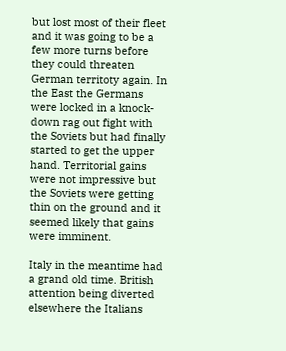but lost most of their fleet and it was going to be a few more turns before they could threaten German territoty again. In the East the Germans were locked in a knock-down rag out fight with the Soviets but had finally started to get the upper hand. Territorial gains were not impressive but the Soviets were getting thin on the ground and it seemed likely that gains were imminent.

Italy in the meantime had a grand old time. British attention being diverted elsewhere the Italians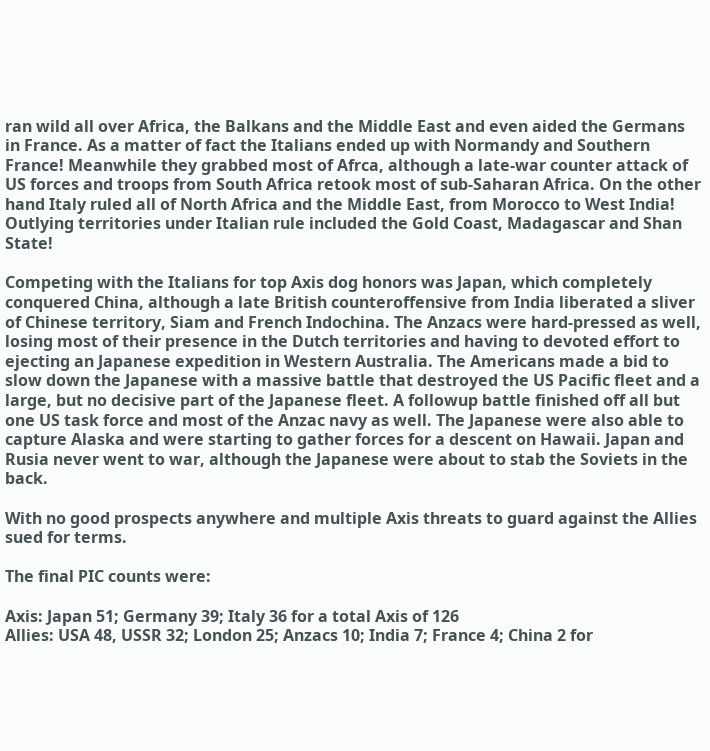ran wild all over Africa, the Balkans and the Middle East and even aided the Germans in France. As a matter of fact the Italians ended up with Normandy and Southern France! Meanwhile they grabbed most of Afrca, although a late-war counter attack of US forces and troops from South Africa retook most of sub-Saharan Africa. On the other hand Italy ruled all of North Africa and the Middle East, from Morocco to West India! Outlying territories under Italian rule included the Gold Coast, Madagascar and Shan State!

Competing with the Italians for top Axis dog honors was Japan, which completely conquered China, although a late British counteroffensive from India liberated a sliver of Chinese territory, Siam and French Indochina. The Anzacs were hard-pressed as well, losing most of their presence in the Dutch territories and having to devoted effort to ejecting an Japanese expedition in Western Australia. The Americans made a bid to slow down the Japanese with a massive battle that destroyed the US Pacific fleet and a large, but no decisive part of the Japanese fleet. A followup battle finished off all but one US task force and most of the Anzac navy as well. The Japanese were also able to capture Alaska and were starting to gather forces for a descent on Hawaii. Japan and Rusia never went to war, although the Japanese were about to stab the Soviets in the back.

With no good prospects anywhere and multiple Axis threats to guard against the Allies sued for terms.

The final PIC counts were:

Axis: Japan 51; Germany 39; Italy 36 for a total Axis of 126
Allies: USA 48, USSR 32; London 25; Anzacs 10; India 7; France 4; China 2 for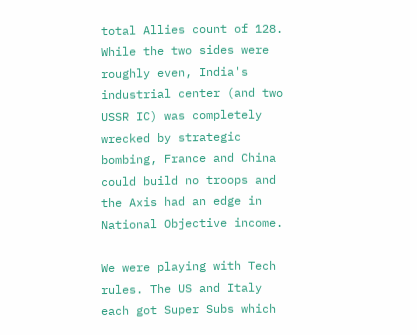total Allies count of 128. While the two sides were roughly even, India's industrial center (and two USSR IC) was completely wrecked by strategic bombing, France and China could build no troops and the Axis had an edge in National Objective income.

We were playing with Tech rules. The US and Italy each got Super Subs which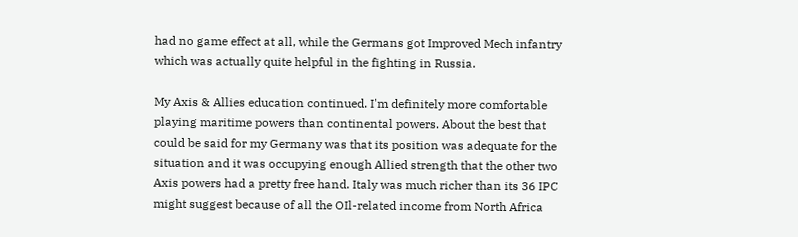had no game effect at all, while the Germans got Improved Mech infantry which was actually quite helpful in the fighting in Russia.

My Axis & Allies education continued. I'm definitely more comfortable playing maritime powers than continental powers. About the best that could be said for my Germany was that its position was adequate for the situation and it was occupying enough Allied strength that the other two Axis powers had a pretty free hand. Italy was much richer than its 36 IPC might suggest because of all the OIl-related income from North Africa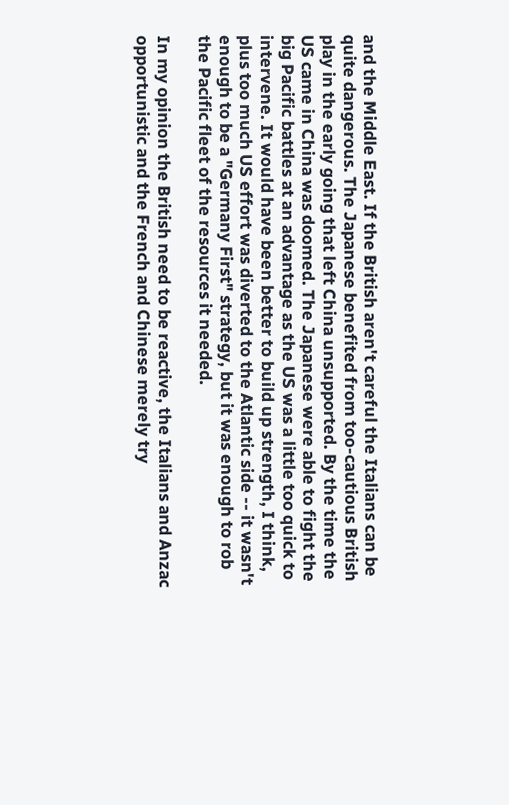and the Middle East. If the British aren't careful the Italians can be quite dangerous. The Japanese benefited from too-cautious British play in the early going that left China unsupported. By the time the US came in China was doomed. The Japanese were able to fight the big Pacific battles at an advantage as the US was a little too quick to intervene. It would have been better to build up strength, I think, plus too much US effort was diverted to the Atlantic side -- it wasn't enough to be a "Germany First" strategy, but it was enough to rob the Pacific fleet of the resources it needed.

In my opinion the British need to be reactive, the Italians and Anzac opportunistic and the French and Chinese merely try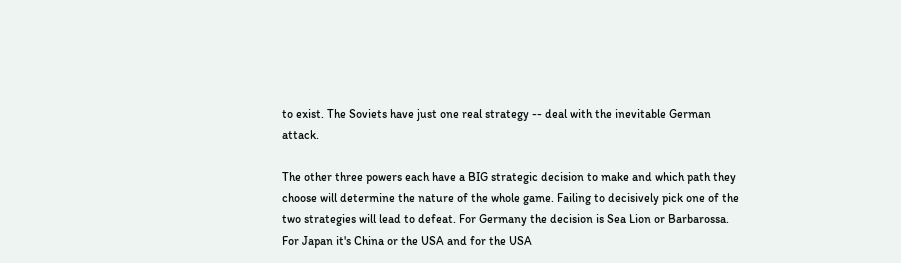to exist. The Soviets have just one real strategy -- deal with the inevitable German attack.

The other three powers each have a BIG strategic decision to make and which path they choose will determine the nature of the whole game. Failing to decisively pick one of the two strategies will lead to defeat. For Germany the decision is Sea Lion or Barbarossa. For Japan it's China or the USA and for the USA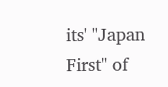its' "Japan First" of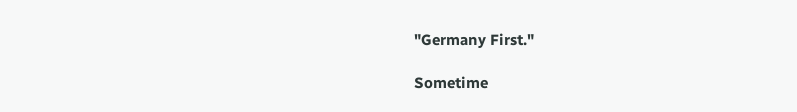"Germany First."

Sometime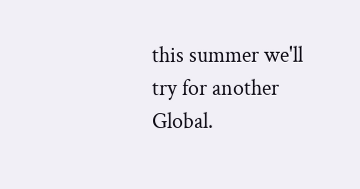this summer we'll try for another Global.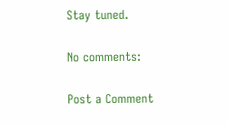Stay tuned.

No comments:

Post a Comment